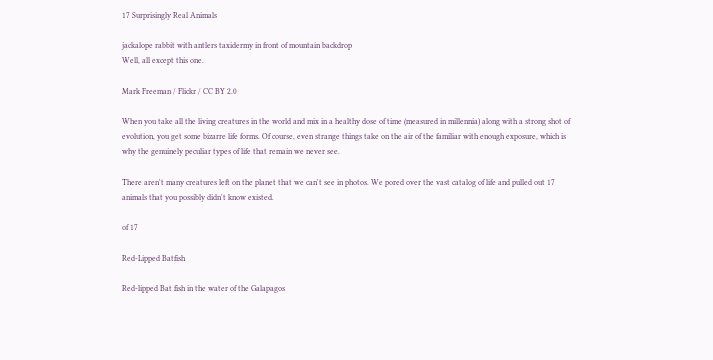17 Surprisingly Real Animals

jackalope rabbit with antlers taxidermy in front of mountain backdrop
Well, all except this one.

Mark Freeman / Flickr / CC BY 2.0

When you take all the living creatures in the world and mix in a healthy dose of time (measured in millennia) along with a strong shot of evolution, you get some bizarre life forms. Of course, even strange things take on the air of the familiar with enough exposure, which is why the genuinely peculiar types of life that remain we never see.

There aren't many creatures left on the planet that we can't see in photos. We pored over the vast catalog of life and pulled out 17 animals that you possibly didn't know existed.

of 17

Red-Lipped Batfish

Red-lipped Bat fish in the water of the Galapagos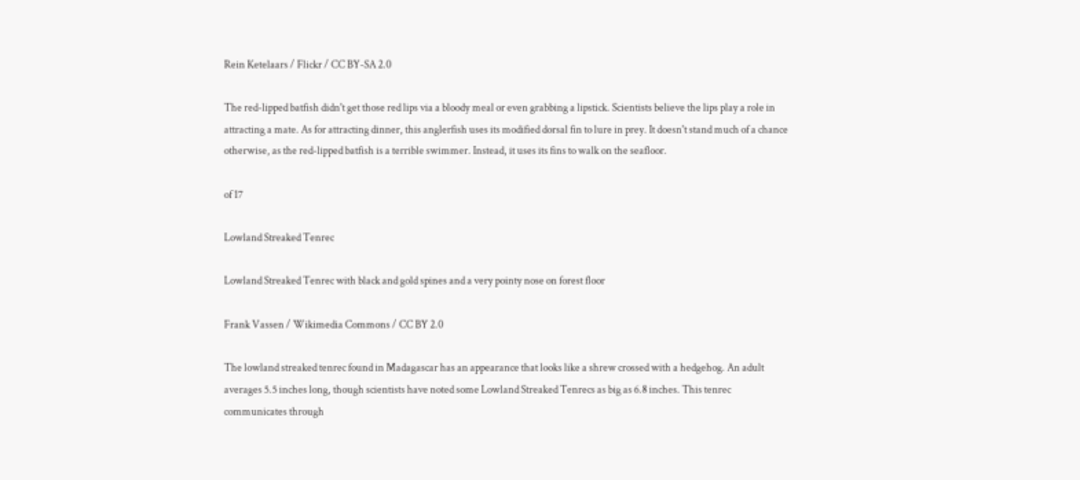Rein Ketelaars / Flickr / CC BY-SA 2.0

The red-lipped batfish didn't get those red lips via a bloody meal or even grabbing a lipstick. Scientists believe the lips play a role in attracting a mate. As for attracting dinner, this anglerfish uses its modified dorsal fin to lure in prey. It doesn't stand much of a chance otherwise, as the red-lipped batfish is a terrible swimmer. Instead, it uses its fins to walk on the seafloor.

of 17

Lowland Streaked Tenrec

Lowland Streaked Tenrec with black and gold spines and a very pointy nose on forest floor

Frank Vassen / Wikimedia Commons / CC BY 2.0

The lowland streaked tenrec found in Madagascar has an appearance that looks like a shrew crossed with a hedgehog. An adult averages 5.5 inches long, though scientists have noted some Lowland Streaked Tenrecs as big as 6.8 inches. This tenrec communicates through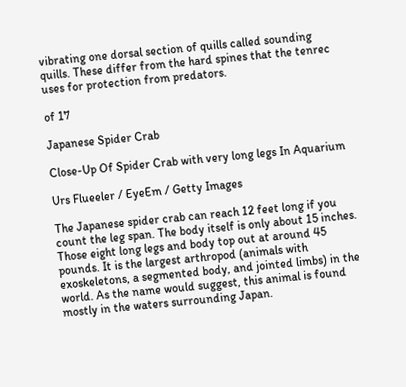vibrating one dorsal section of quills called sounding quills. These differ from the hard spines that the tenrec uses for protection from predators.

of 17

Japanese Spider Crab

Close-Up Of Spider Crab with very long legs In Aquarium

Urs Flueeler / EyeEm / Getty Images

The Japanese spider crab can reach 12 feet long if you count the leg span. The body itself is only about 15 inches. Those eight long legs and body top out at around 45 pounds. It is the largest arthropod (animals with exoskeletons, a segmented body, and jointed limbs) in the world. As the name would suggest, this animal is found mostly in the waters surrounding Japan.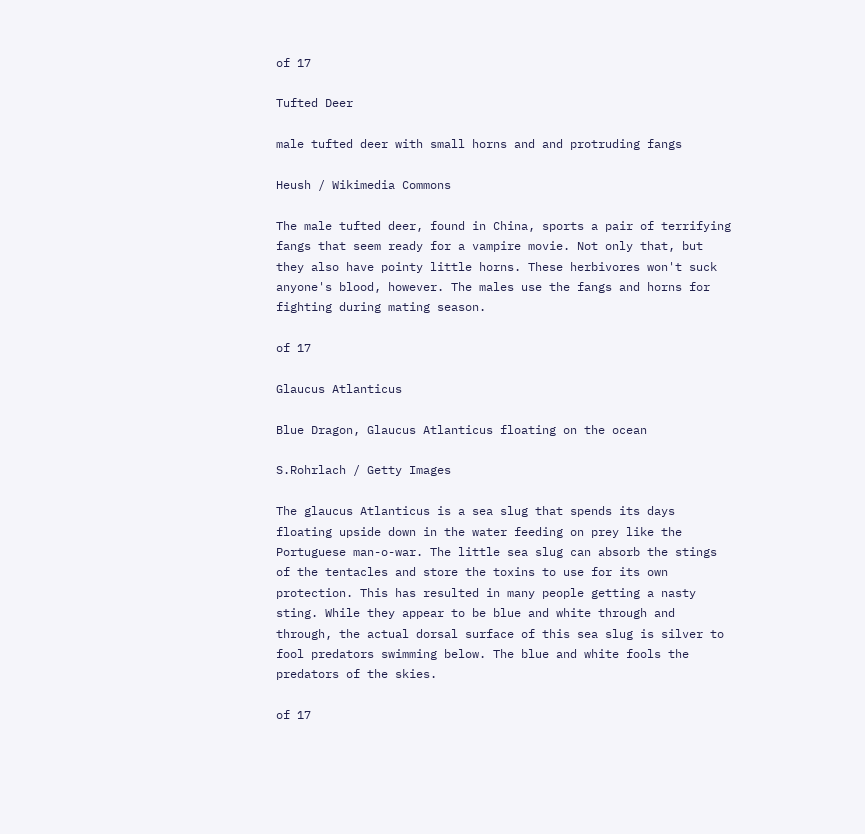of 17

Tufted Deer

male tufted deer with small horns and and protruding fangs

Heush / Wikimedia Commons

The male tufted deer, found in China, sports a pair of terrifying fangs that seem ready for a vampire movie. Not only that, but they also have pointy little horns. These herbivores won't suck anyone's blood, however. The males use the fangs and horns for fighting during mating season.

of 17

Glaucus Atlanticus

Blue Dragon, Glaucus Atlanticus floating on the ocean

S.Rohrlach / Getty Images

The glaucus Atlanticus is a sea slug that spends its days floating upside down in the water feeding on prey like the Portuguese man-o-war. The little sea slug can absorb the stings of the tentacles and store the toxins to use for its own protection. This has resulted in many people getting a nasty sting. While they appear to be blue and white through and through, the actual dorsal surface of this sea slug is silver to fool predators swimming below. The blue and white fools the predators of the skies.

of 17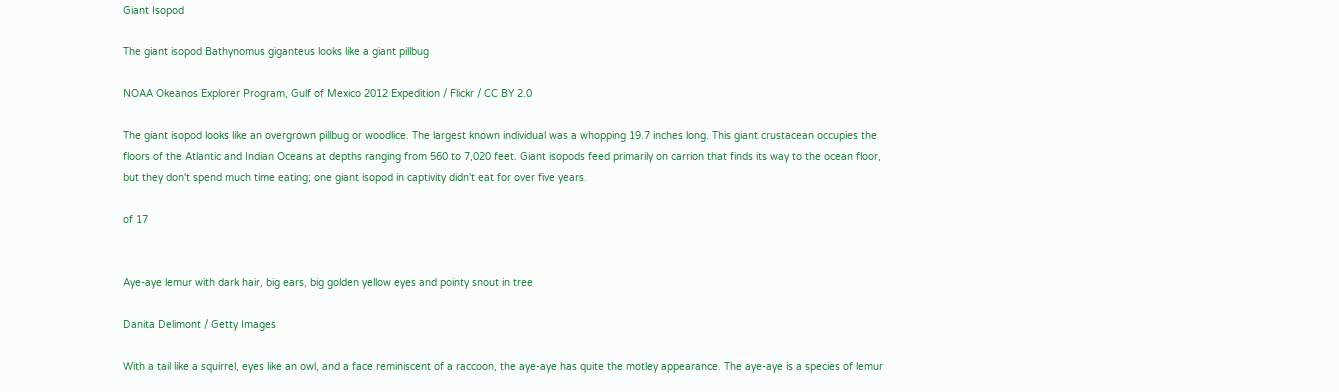Giant Isopod

The giant isopod Bathynomus giganteus looks like a giant pillbug

NOAA Okeanos Explorer Program, Gulf of Mexico 2012 Expedition / Flickr / CC BY 2.0

The giant isopod looks like an overgrown pillbug or woodlice. The largest known individual was a whopping 19.7 inches long. This giant crustacean occupies the floors of the Atlantic and Indian Oceans at depths ranging from 560 to 7,020 feet. Giant isopods feed primarily on carrion that finds its way to the ocean floor, but they don't spend much time eating; one giant isopod in captivity didn't eat for over five years.

of 17


Aye-aye lemur with dark hair, big ears, big golden yellow eyes and pointy snout in tree

Danita Delimont / Getty Images

With a tail like a squirrel, eyes like an owl, and a face reminiscent of a raccoon, the aye-aye has quite the motley appearance. The aye-aye is a species of lemur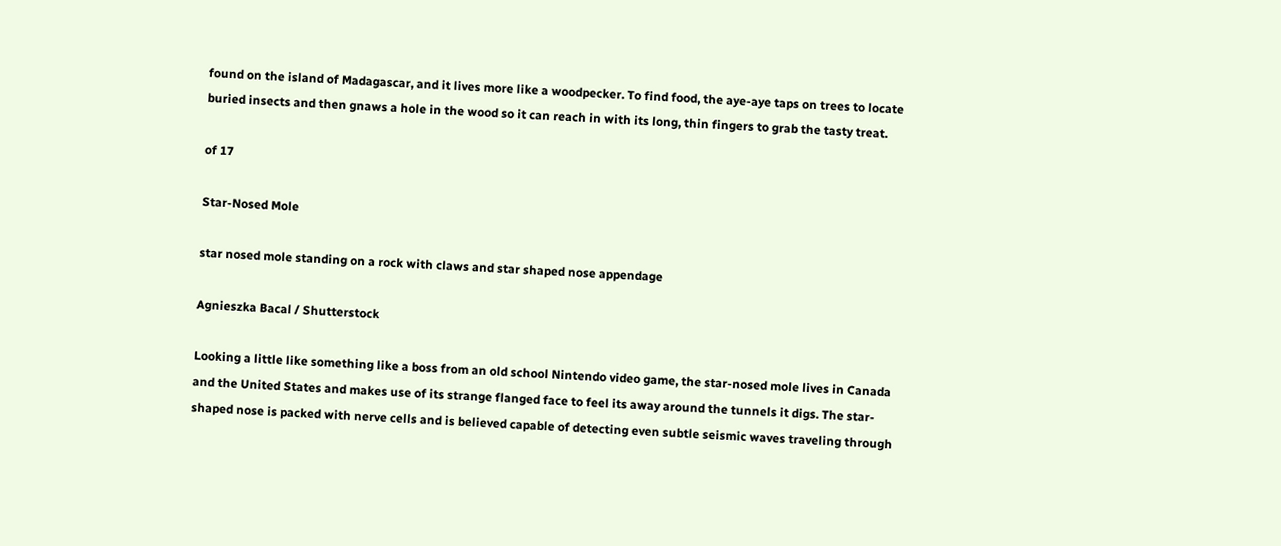found on the island of Madagascar, and it lives more like a woodpecker. To find food, the aye-aye taps on trees to locate buried insects and then gnaws a hole in the wood so it can reach in with its long, thin fingers to grab the tasty treat.

of 17

Star-Nosed Mole

star nosed mole standing on a rock with claws and star shaped nose appendage

Agnieszka Bacal / Shutterstock

Looking a little like something like a boss from an old school Nintendo video game, the star-nosed mole lives in Canada and the United States and makes use of its strange flanged face to feel its away around the tunnels it digs. The star-shaped nose is packed with nerve cells and is believed capable of detecting even subtle seismic waves traveling through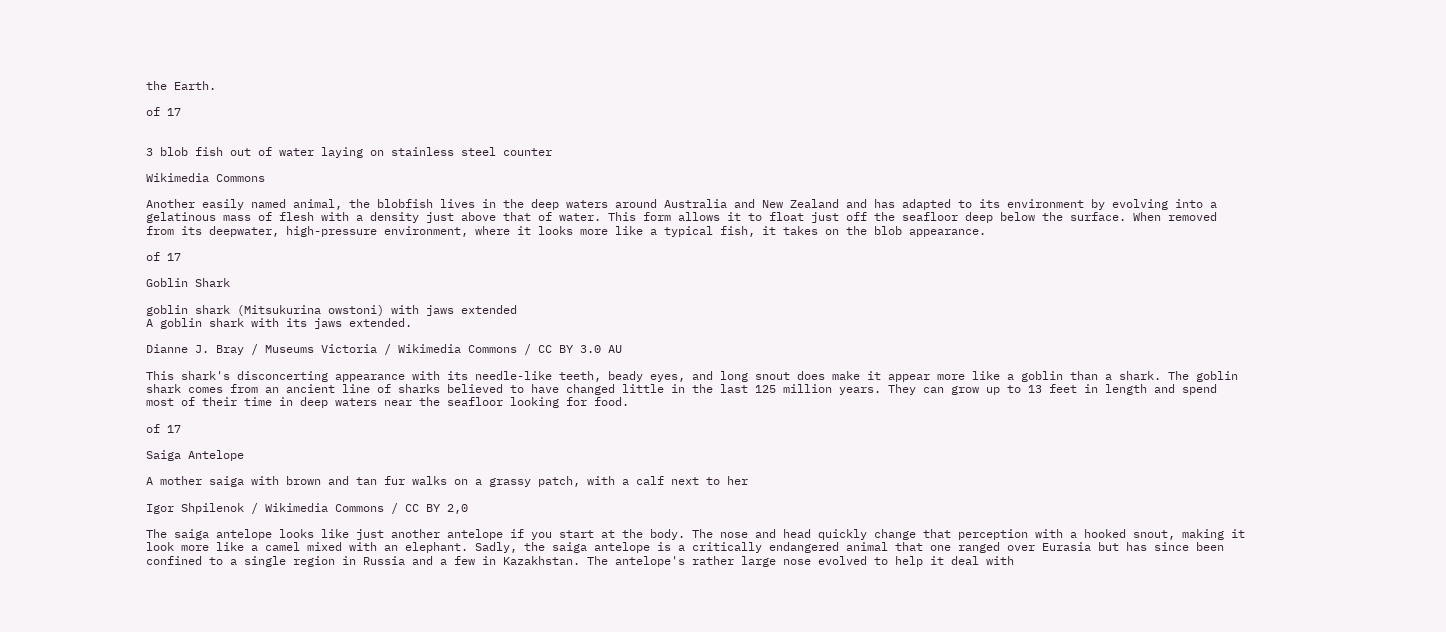the Earth.

of 17


3 blob fish out of water laying on stainless steel counter

Wikimedia Commons

Another easily named animal, the blobfish lives in the deep waters around Australia and New Zealand and has adapted to its environment by evolving into a gelatinous mass of flesh with a density just above that of water. This form allows it to float just off the seafloor deep below the surface. When removed from its deepwater, high-pressure environment, where it looks more like a typical fish, it takes on the blob appearance.

of 17

Goblin Shark

goblin shark (Mitsukurina owstoni) with jaws extended
A goblin shark with its jaws extended.

Dianne J. Bray / Museums Victoria / Wikimedia Commons / CC BY 3.0 AU

This shark's disconcerting appearance with its needle-like teeth, beady eyes, and long snout does make it appear more like a goblin than a shark. The goblin shark comes from an ancient line of sharks believed to have changed little in the last 125 million years. They can grow up to 13 feet in length and spend most of their time in deep waters near the seafloor looking for food.

of 17

Saiga Antelope

A mother saiga with brown and tan fur walks on a grassy patch, with a calf next to her

Igor Shpilenok / Wikimedia Commons / CC BY 2,0

The saiga antelope looks like just another antelope if you start at the body. The nose and head quickly change that perception with a hooked snout, making it look more like a camel mixed with an elephant. Sadly, the saiga antelope is a critically endangered animal that one ranged over Eurasia but has since been confined to a single region in Russia and a few in Kazakhstan. The antelope's rather large nose evolved to help it deal with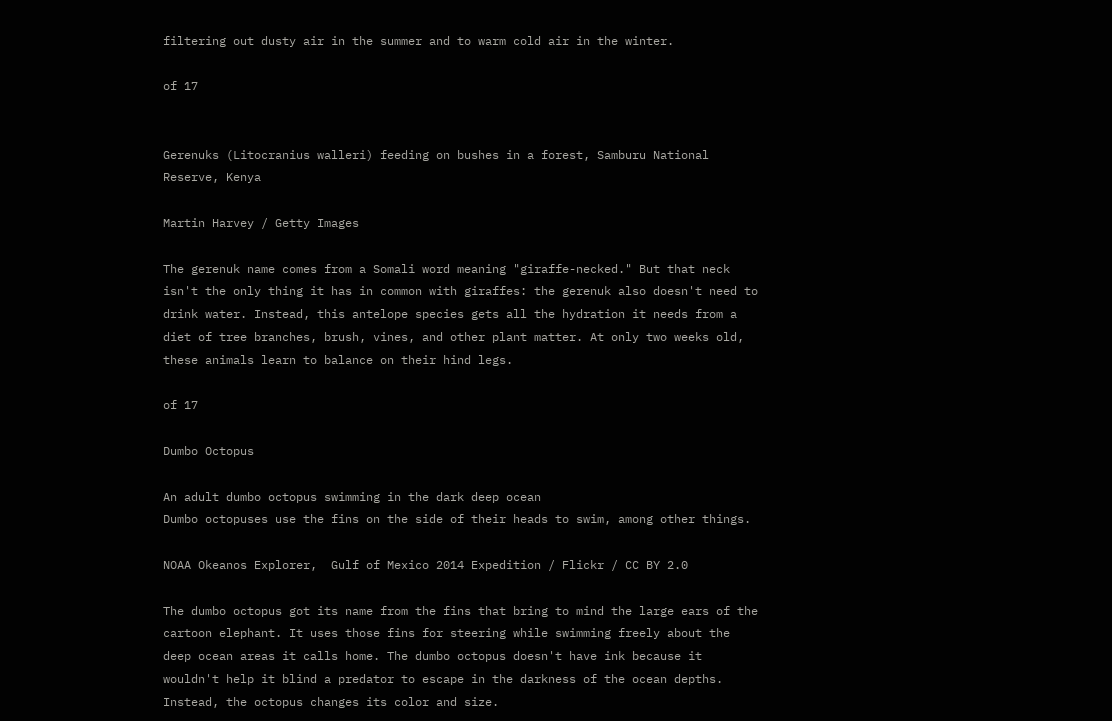filtering out dusty air in the summer and to warm cold air in the winter.

of 17


Gerenuks (Litocranius walleri) feeding on bushes in a forest, Samburu National Reserve, Kenya

Martin Harvey / Getty Images

The gerenuk name comes from a Somali word meaning "giraffe-necked." But that neck isn't the only thing it has in common with giraffes: the gerenuk also doesn't need to drink water. Instead, this antelope species gets all the hydration it needs from a diet of tree branches, brush, vines, and other plant matter. At only two weeks old, these animals learn to balance on their hind legs.

of 17

Dumbo Octopus

An adult dumbo octopus swimming in the dark deep ocean
Dumbo octopuses use the fins on the side of their heads to swim, among other things.

NOAA Okeanos Explorer,  Gulf of Mexico 2014 Expedition / Flickr / CC BY 2.0

The dumbo octopus got its name from the fins that bring to mind the large ears of the cartoon elephant. It uses those fins for steering while swimming freely about the deep ocean areas it calls home. The dumbo octopus doesn't have ink because it wouldn't help it blind a predator to escape in the darkness of the ocean depths. Instead, the octopus changes its color and size.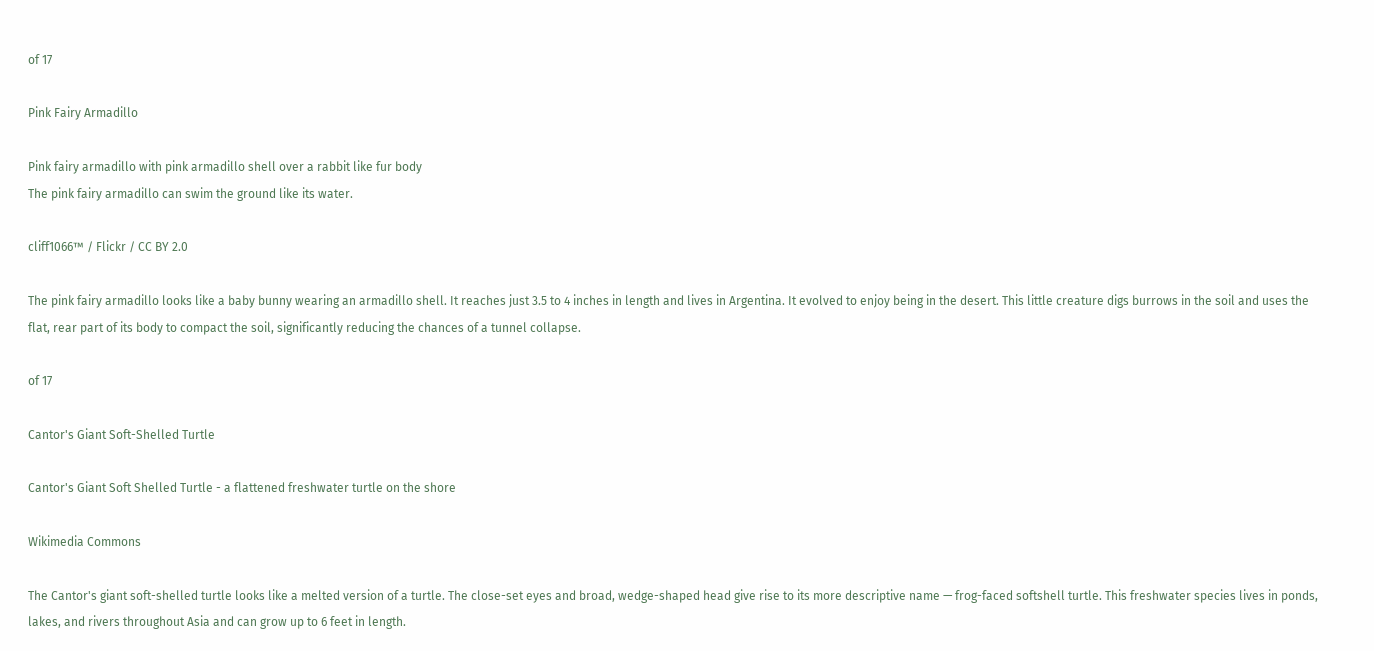of 17

Pink Fairy Armadillo

Pink fairy armadillo with pink armadillo shell over a rabbit like fur body
The pink fairy armadillo can swim the ground like its water.

cliff1066™ / Flickr / CC BY 2.0

The pink fairy armadillo looks like a baby bunny wearing an armadillo shell. It reaches just 3.5 to 4 inches in length and lives in Argentina. It evolved to enjoy being in the desert. This little creature digs burrows in the soil and uses the flat, rear part of its body to compact the soil, significantly reducing the chances of a tunnel collapse.

of 17

Cantor's Giant Soft-Shelled Turtle

Cantor's Giant Soft Shelled Turtle - a flattened freshwater turtle on the shore

Wikimedia Commons

The Cantor's giant soft-shelled turtle looks like a melted version of a turtle. The close-set eyes and broad, wedge-shaped head give rise to its more descriptive name — frog-faced softshell turtle. This freshwater species lives in ponds, lakes, and rivers throughout Asia and can grow up to 6 feet in length.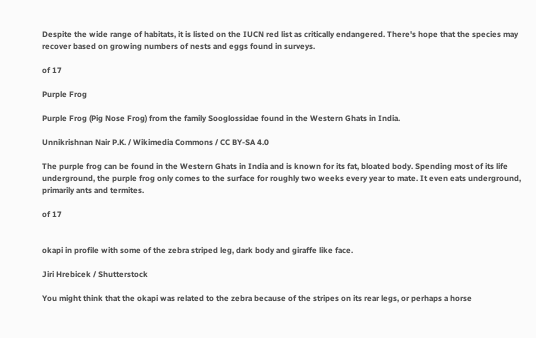Despite the wide range of habitats, it is listed on the IUCN red list as critically endangered. There's hope that the species may recover based on growing numbers of nests and eggs found in surveys.

of 17

Purple Frog

Purple Frog (Pig Nose Frog) from the family Sooglossidae found in the Western Ghats in India.

Unnikrishnan Nair P.K. / Wikimedia Commons / CC BY-SA 4.0

The purple frog can be found in the Western Ghats in India and is known for its fat, bloated body. Spending most of its life underground, the purple frog only comes to the surface for roughly two weeks every year to mate. It even eats underground, primarily ants and termites.

of 17


okapi in profile with some of the zebra striped leg, dark body and giraffe like face.

Jiri Hrebicek / Shutterstock

You might think that the okapi was related to the zebra because of the stripes on its rear legs, or perhaps a horse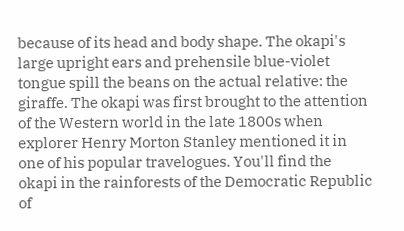because of its head and body shape. The okapi's large upright ears and prehensile blue-violet tongue spill the beans on the actual relative: the giraffe. The okapi was first brought to the attention of the Western world in the late 1800s when explorer Henry Morton Stanley mentioned it in one of his popular travelogues. You'll find the okapi in the rainforests of the Democratic Republic of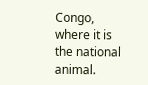Congo, where it is the national animal.